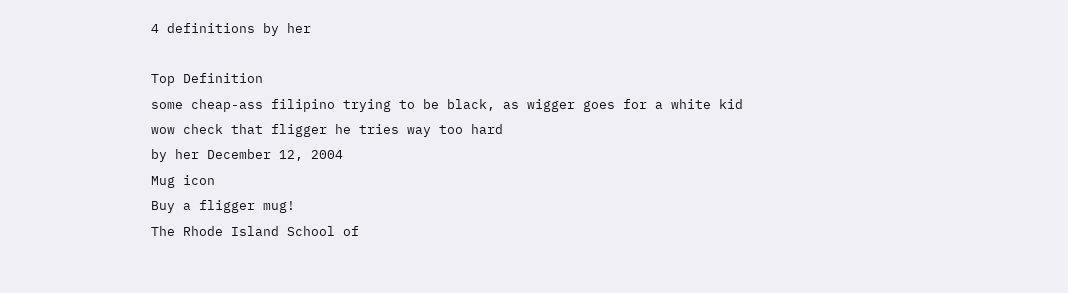4 definitions by her

Top Definition
some cheap-ass filipino trying to be black, as wigger goes for a white kid
wow check that fligger he tries way too hard
by her December 12, 2004
Mug icon
Buy a fligger mug!
The Rhode Island School of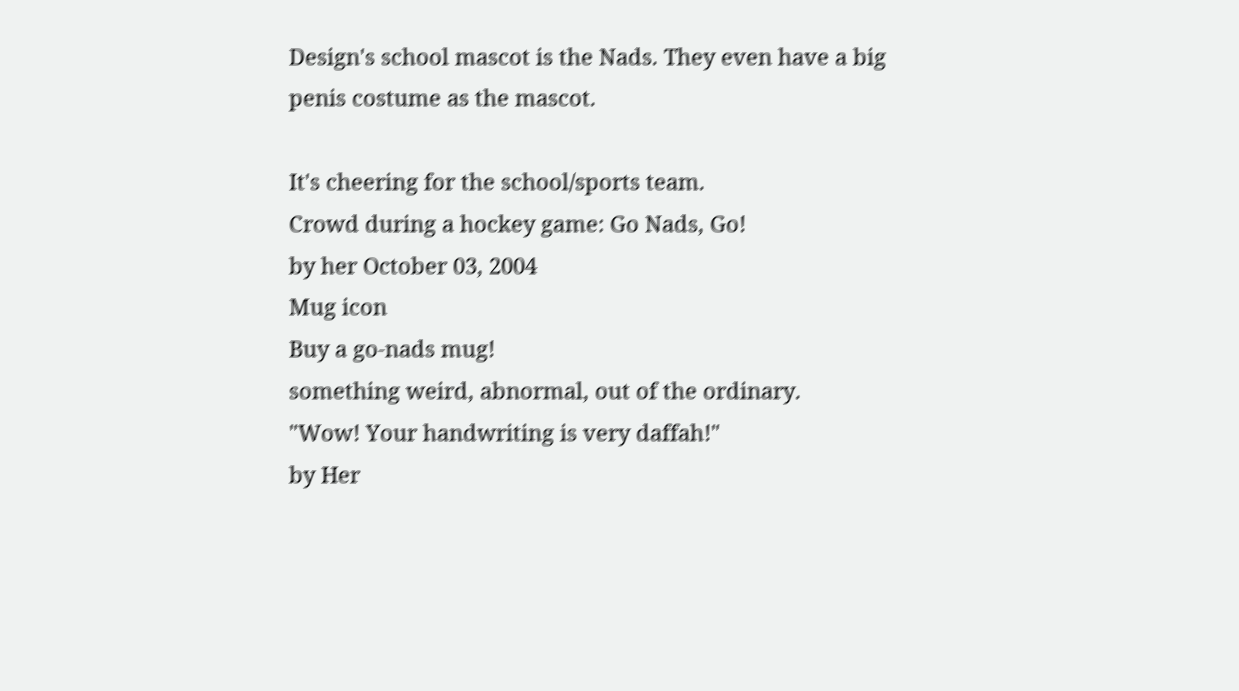Design's school mascot is the Nads. They even have a big penis costume as the mascot.

It's cheering for the school/sports team.
Crowd during a hockey game: Go Nads, Go!
by her October 03, 2004
Mug icon
Buy a go-nads mug!
something weird, abnormal, out of the ordinary.
"Wow! Your handwriting is very daffah!"
by Her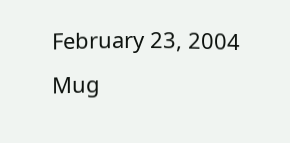February 23, 2004
Mug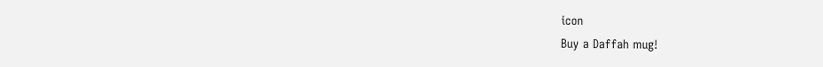icon
Buy a Daffah mug!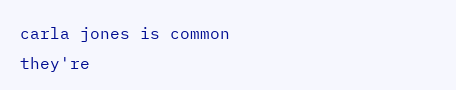carla jones is common
they're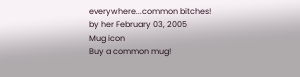everywhere...common bitches!
by her February 03, 2005
Mug icon
Buy a common mug!